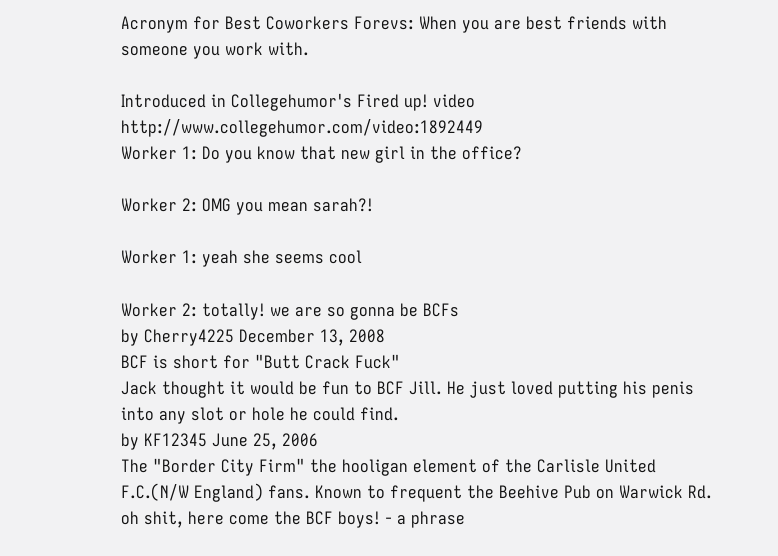Acronym for Best Coworkers Forevs: When you are best friends with someone you work with.

Introduced in Collegehumor's Fired up! video http://www.collegehumor.com/video:1892449
Worker 1: Do you know that new girl in the office?

Worker 2: OMG you mean sarah?!

Worker 1: yeah she seems cool

Worker 2: totally! we are so gonna be BCFs
by Cherry4225 December 13, 2008
BCF is short for "Butt Crack Fuck"
Jack thought it would be fun to BCF Jill. He just loved putting his penis into any slot or hole he could find.
by KF12345 June 25, 2006
The "Border City Firm" the hooligan element of the Carlisle United F.C.(N/W England) fans. Known to frequent the Beehive Pub on Warwick Rd.
oh shit, here come the BCF boys! - a phrase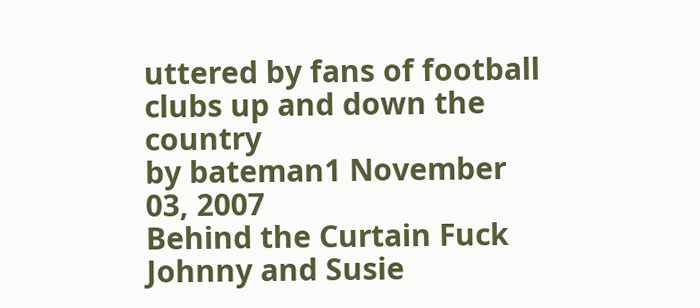uttered by fans of football clubs up and down the country
by bateman1 November 03, 2007
Behind the Curtain Fuck
Johnny and Susie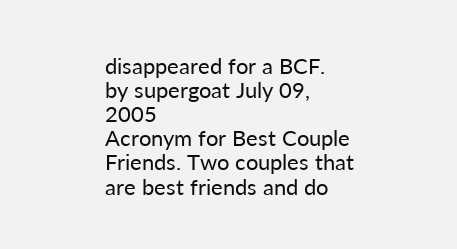disappeared for a BCF.
by supergoat July 09, 2005
Acronym for Best Couple Friends. Two couples that are best friends and do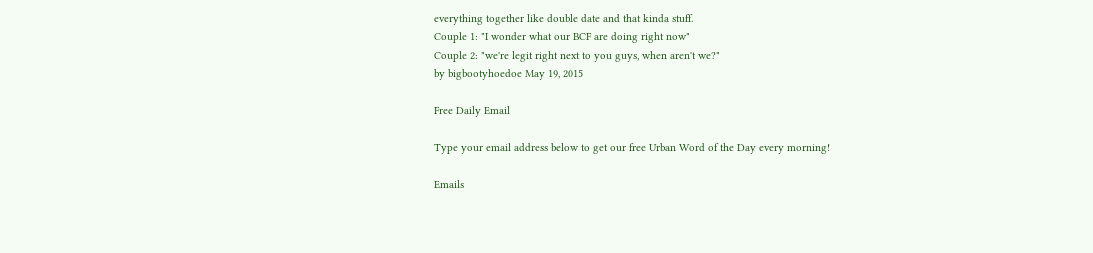everything together like double date and that kinda stuff.
Couple 1: "I wonder what our BCF are doing right now"
Couple 2: "we're legit right next to you guys, when aren't we?"
by bigbootyhoedoe May 19, 2015

Free Daily Email

Type your email address below to get our free Urban Word of the Day every morning!

Emails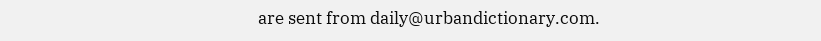are sent from daily@urbandictionary.com.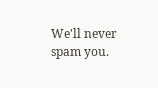We'll never spam you.